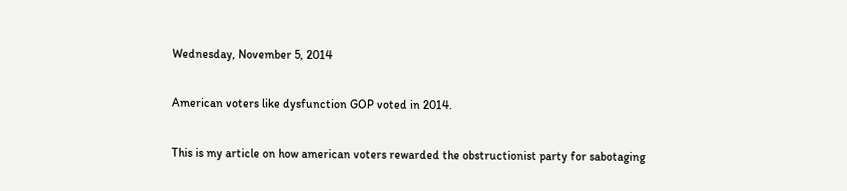Wednesday, November 5, 2014

American voters like dysfunction GOP voted in 2014.

This is my article on how american voters rewarded the obstructionist party for sabotaging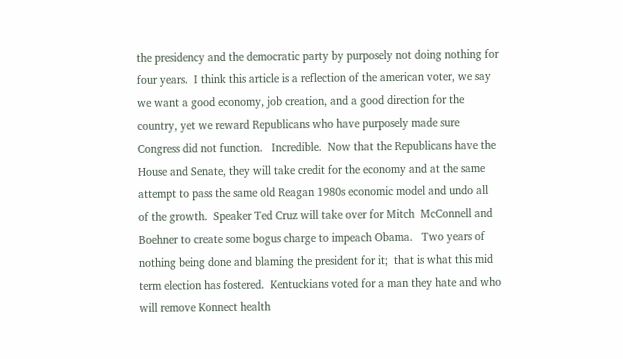the presidency and the democratic party by purposely not doing nothing for four years.  I think this article is a reflection of the american voter, we say we want a good economy, job creation, and a good direction for the country, yet we reward Republicans who have purposely made sure Congress did not function.   Incredible.  Now that the Republicans have the House and Senate, they will take credit for the economy and at the same attempt to pass the same old Reagan 1980s economic model and undo all of the growth.  Speaker Ted Cruz will take over for Mitch  McConnell and Boehner to create some bogus charge to impeach Obama.   Two years of nothing being done and blaming the president for it;  that is what this mid term election has fostered.  Kentuckians voted for a man they hate and who will remove Konnect health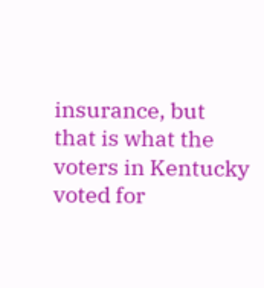insurance, but that is what the voters in Kentucky voted for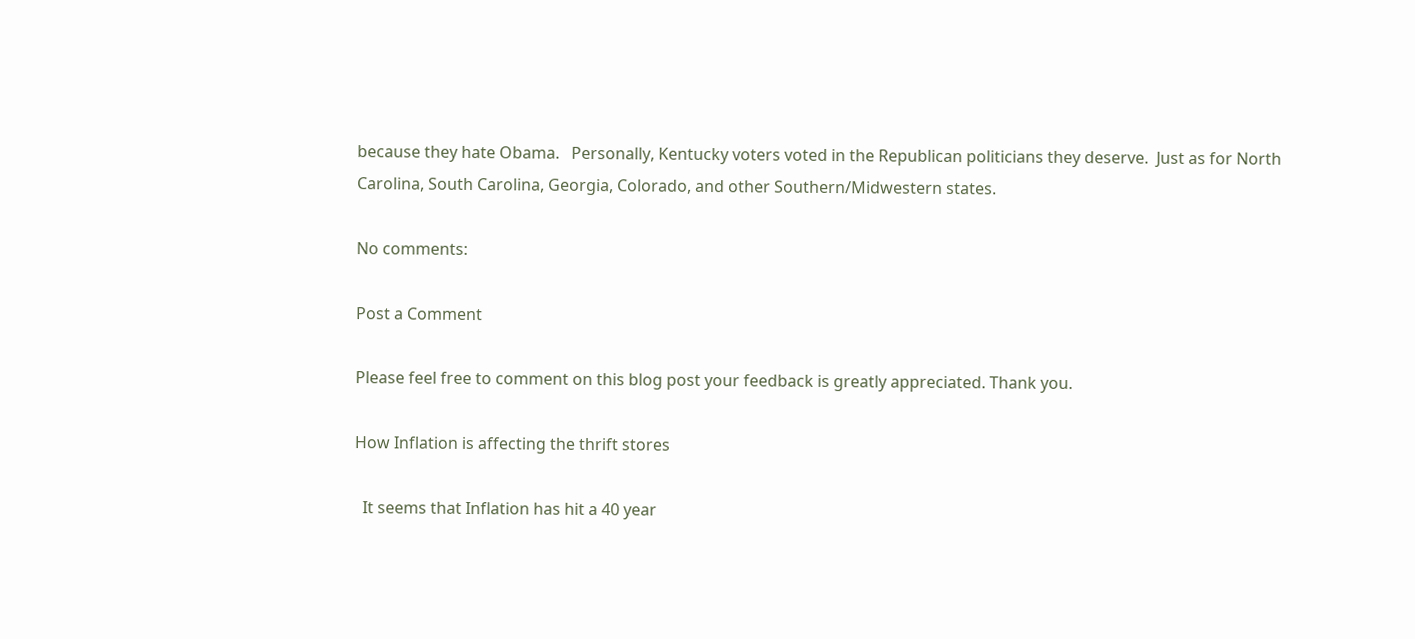because they hate Obama.   Personally, Kentucky voters voted in the Republican politicians they deserve.  Just as for North Carolina, South Carolina, Georgia, Colorado, and other Southern/Midwestern states.

No comments:

Post a Comment

Please feel free to comment on this blog post your feedback is greatly appreciated. Thank you.

How Inflation is affecting the thrift stores

  It seems that Inflation has hit a 40 year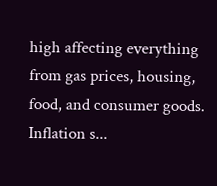high affecting everything from gas prices, housing, food, and consumer goods.  Inflation s...